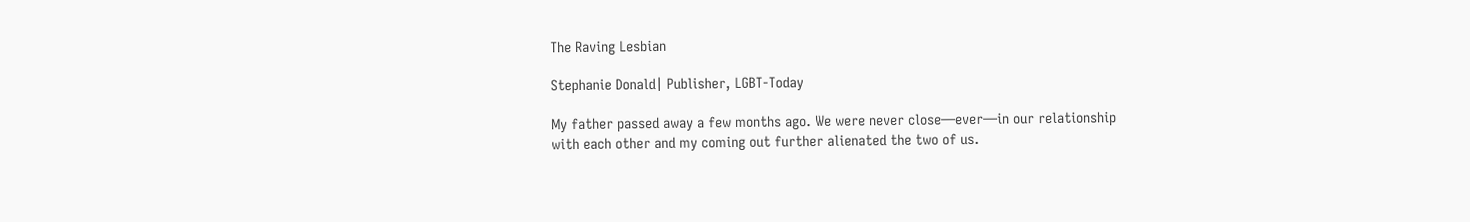The Raving Lesbian

Stephanie Donald| Publisher, LGBT-Today

My father passed away a few months ago. We were never close—ever—in our relationship with each other and my coming out further alienated the two of us.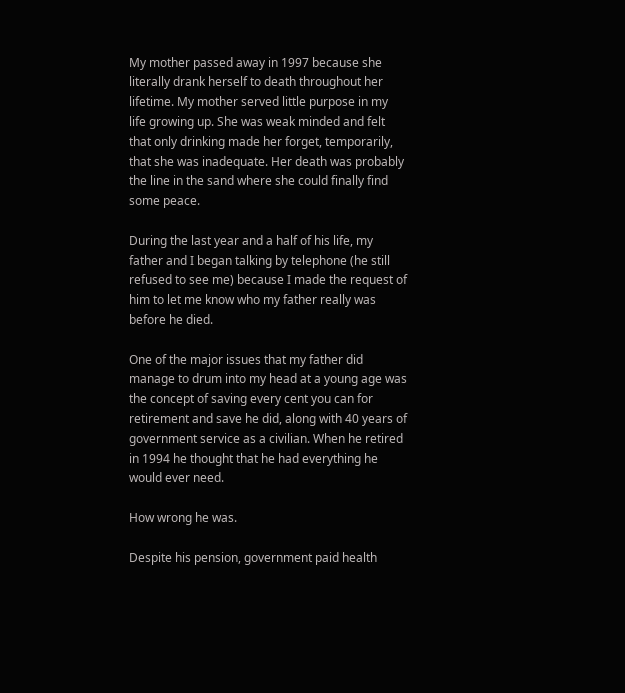My mother passed away in 1997 because she literally drank herself to death throughout her lifetime. My mother served little purpose in my life growing up. She was weak minded and felt that only drinking made her forget, temporarily, that she was inadequate. Her death was probably the line in the sand where she could finally find some peace.

During the last year and a half of his life, my father and I began talking by telephone (he still refused to see me) because I made the request of him to let me know who my father really was before he died.

One of the major issues that my father did manage to drum into my head at a young age was the concept of saving every cent you can for retirement and save he did, along with 40 years of government service as a civilian. When he retired in 1994 he thought that he had everything he would ever need.

How wrong he was.

Despite his pension, government paid health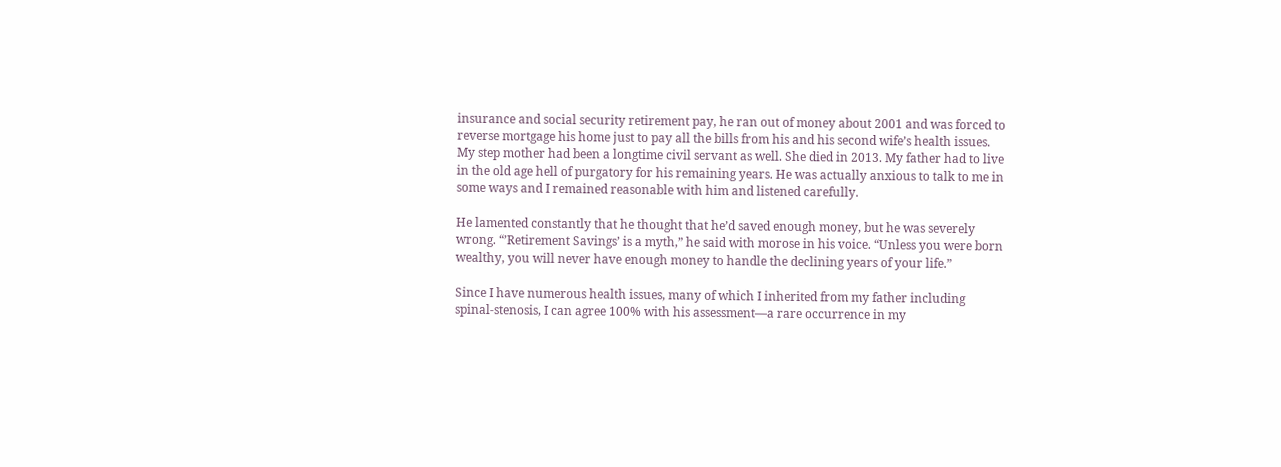insurance and social security retirement pay, he ran out of money about 2001 and was forced to reverse mortgage his home just to pay all the bills from his and his second wife’s health issues. My step mother had been a longtime civil servant as well. She died in 2013. My father had to live in the old age hell of purgatory for his remaining years. He was actually anxious to talk to me in some ways and I remained reasonable with him and listened carefully.

He lamented constantly that he thought that he’d saved enough money, but he was severely wrong. “’Retirement Savings’ is a myth,” he said with morose in his voice. “Unless you were born wealthy, you will never have enough money to handle the declining years of your life.”

Since I have numerous health issues, many of which I inherited from my father including spinal-stenosis, I can agree 100% with his assessment—a rare occurrence in my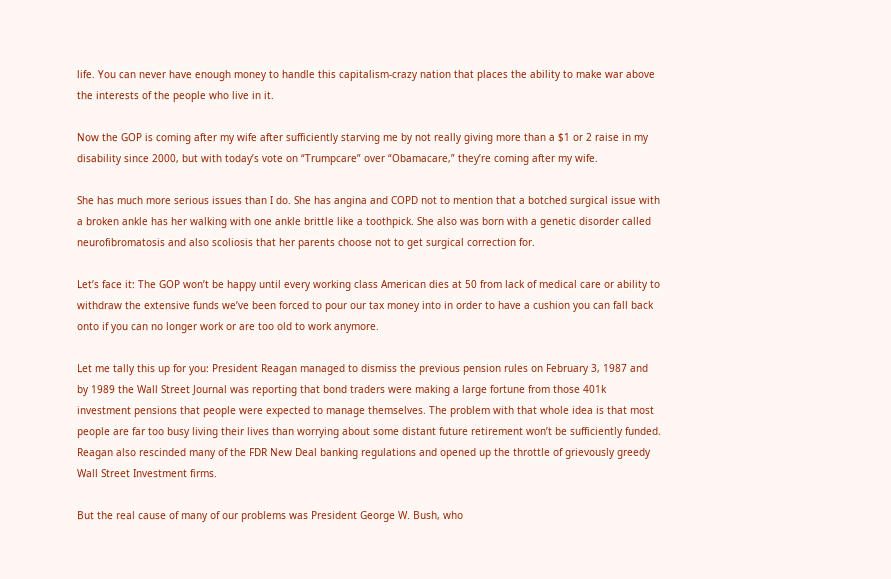life. You can never have enough money to handle this capitalism-crazy nation that places the ability to make war above the interests of the people who live in it.

Now the GOP is coming after my wife after sufficiently starving me by not really giving more than a $1 or 2 raise in my disability since 2000, but with today’s vote on “Trumpcare” over “Obamacare,” they’re coming after my wife.

She has much more serious issues than I do. She has angina and COPD not to mention that a botched surgical issue with a broken ankle has her walking with one ankle brittle like a toothpick. She also was born with a genetic disorder called neurofibromatosis and also scoliosis that her parents choose not to get surgical correction for.

Let’s face it: The GOP won’t be happy until every working class American dies at 50 from lack of medical care or ability to withdraw the extensive funds we’ve been forced to pour our tax money into in order to have a cushion you can fall back onto if you can no longer work or are too old to work anymore.

Let me tally this up for you: President Reagan managed to dismiss the previous pension rules on February 3, 1987 and by 1989 the Wall Street Journal was reporting that bond traders were making a large fortune from those 401k investment pensions that people were expected to manage themselves. The problem with that whole idea is that most people are far too busy living their lives than worrying about some distant future retirement won’t be sufficiently funded. Reagan also rescinded many of the FDR New Deal banking regulations and opened up the throttle of grievously greedy Wall Street Investment firms.

But the real cause of many of our problems was President George W. Bush, who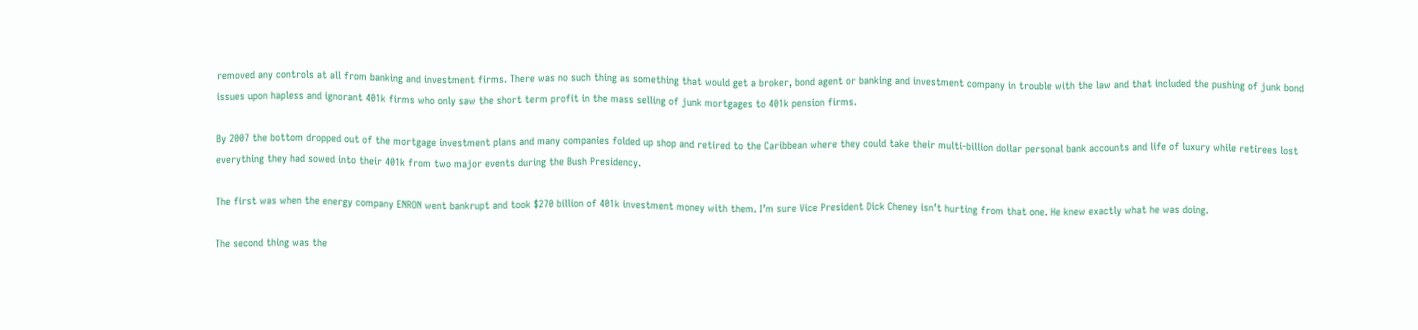removed any controls at all from banking and investment firms. There was no such thing as something that would get a broker, bond agent or banking and investment company in trouble with the law and that included the pushing of junk bond issues upon hapless and ignorant 401k firms who only saw the short term profit in the mass selling of junk mortgages to 401k pension firms.

By 2007 the bottom dropped out of the mortgage investment plans and many companies folded up shop and retired to the Caribbean where they could take their multi-billion dollar personal bank accounts and life of luxury while retirees lost everything they had sowed into their 401k from two major events during the Bush Presidency.

The first was when the energy company ENRON went bankrupt and took $270 billion of 401k investment money with them. I’m sure Vice President Dick Cheney isn’t hurting from that one. He knew exactly what he was doing.

The second thing was the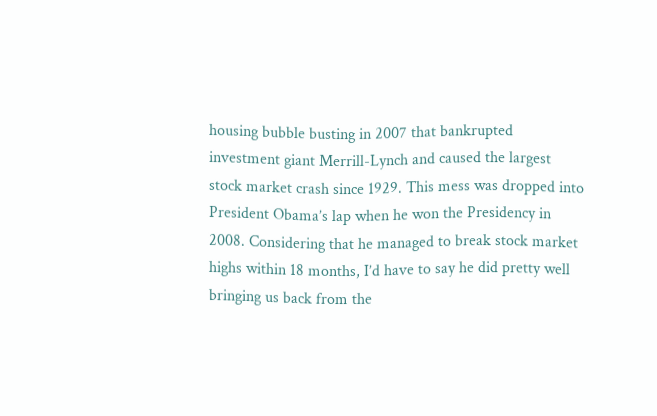housing bubble busting in 2007 that bankrupted investment giant Merrill-Lynch and caused the largest stock market crash since 1929. This mess was dropped into President Obama’s lap when he won the Presidency in 2008. Considering that he managed to break stock market highs within 18 months, I’d have to say he did pretty well bringing us back from the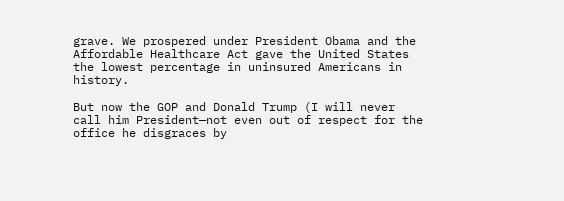grave. We prospered under President Obama and the Affordable Healthcare Act gave the United States the lowest percentage in uninsured Americans in history.

But now the GOP and Donald Trump (I will never call him President—not even out of respect for the office he disgraces by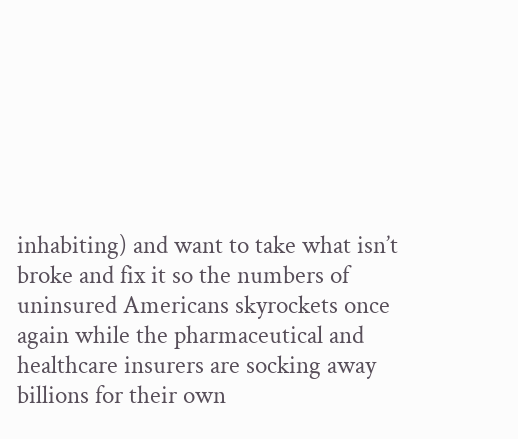inhabiting) and want to take what isn’t broke and fix it so the numbers of uninsured Americans skyrockets once again while the pharmaceutical and healthcare insurers are socking away billions for their own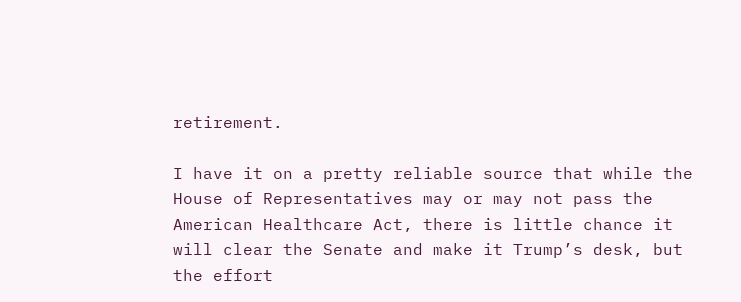retirement.

I have it on a pretty reliable source that while the House of Representatives may or may not pass the American Healthcare Act, there is little chance it will clear the Senate and make it Trump’s desk, but the effort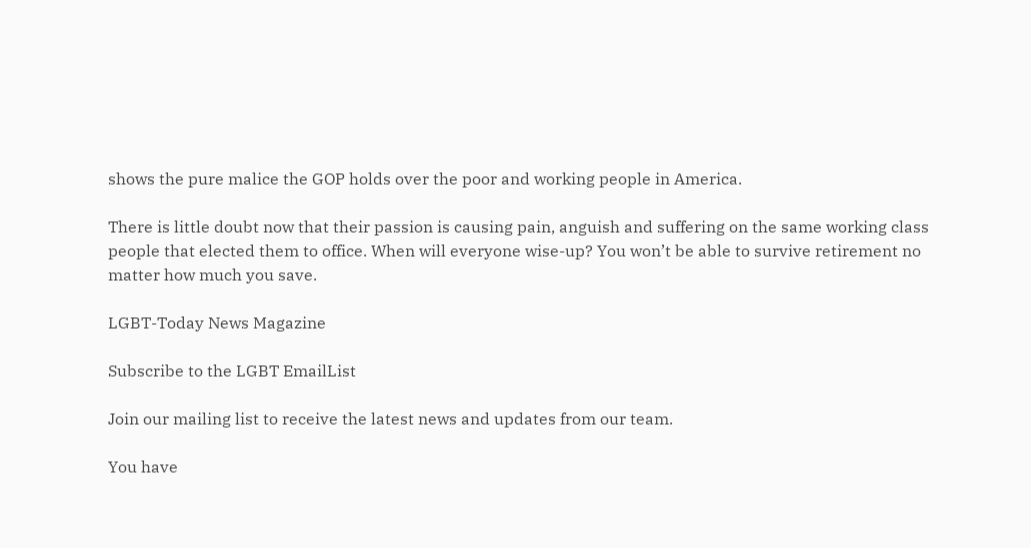shows the pure malice the GOP holds over the poor and working people in America.

There is little doubt now that their passion is causing pain, anguish and suffering on the same working class people that elected them to office. When will everyone wise-up? You won’t be able to survive retirement no matter how much you save.

LGBT-Today News Magazine

Subscribe to the LGBT EmailList

Join our mailing list to receive the latest news and updates from our team.

You have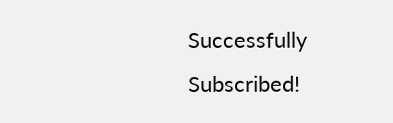Successfully Subscribed!